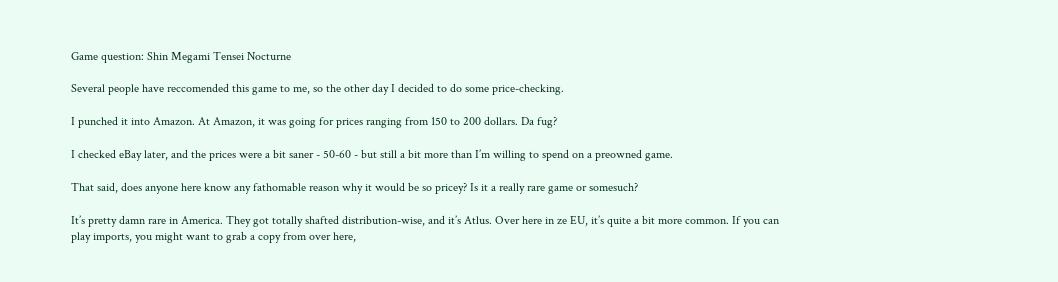Game question: Shin Megami Tensei Nocturne

Several people have reccomended this game to me, so the other day I decided to do some price-checking.

I punched it into Amazon. At Amazon, it was going for prices ranging from 150 to 200 dollars. Da fug?

I checked eBay later, and the prices were a bit saner - 50-60 - but still a bit more than I’m willing to spend on a preowned game.

That said, does anyone here know any fathomable reason why it would be so pricey? Is it a really rare game or somesuch?

It’s pretty damn rare in America. They got totally shafted distribution-wise, and it’s Atlus. Over here in ze EU, it’s quite a bit more common. If you can play imports, you might want to grab a copy from over here,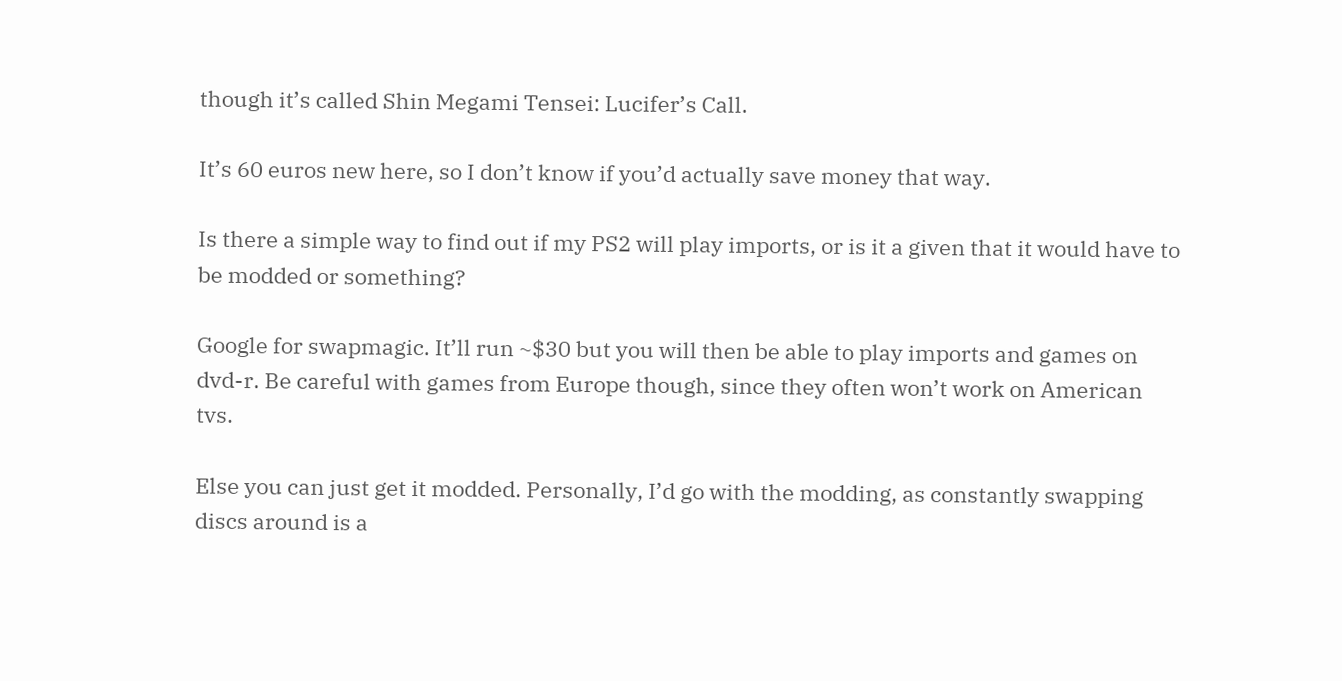though it’s called Shin Megami Tensei: Lucifer’s Call.

It’s 60 euros new here, so I don’t know if you’d actually save money that way.

Is there a simple way to find out if my PS2 will play imports, or is it a given that it would have to be modded or something?

Google for swapmagic. It’ll run ~$30 but you will then be able to play imports and games on dvd-r. Be careful with games from Europe though, since they often won’t work on American tvs.

Else you can just get it modded. Personally, I’d go with the modding, as constantly swapping discs around is a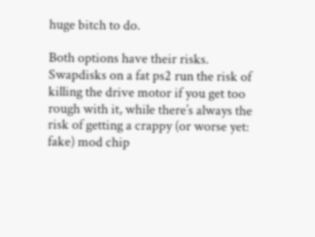huge bitch to do.

Both options have their risks. Swapdisks on a fat ps2 run the risk of killing the drive motor if you get too rough with it, while there’s always the risk of getting a crappy (or worse yet: fake) mod chip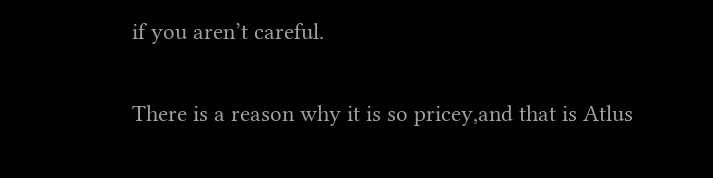if you aren’t careful.

There is a reason why it is so pricey,and that is Atlus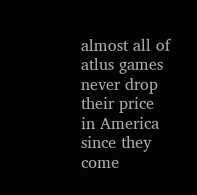almost all of atlus games never drop their price in America since they come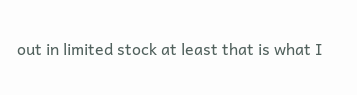out in limited stock at least that is what I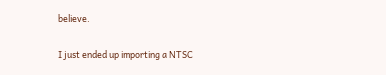believe.

I just ended up importing a NTSC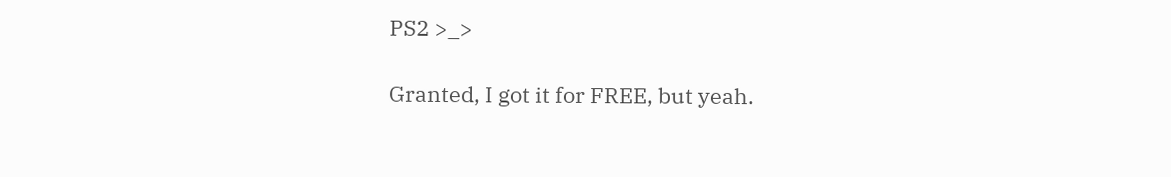PS2 >_>

Granted, I got it for FREE, but yeah.